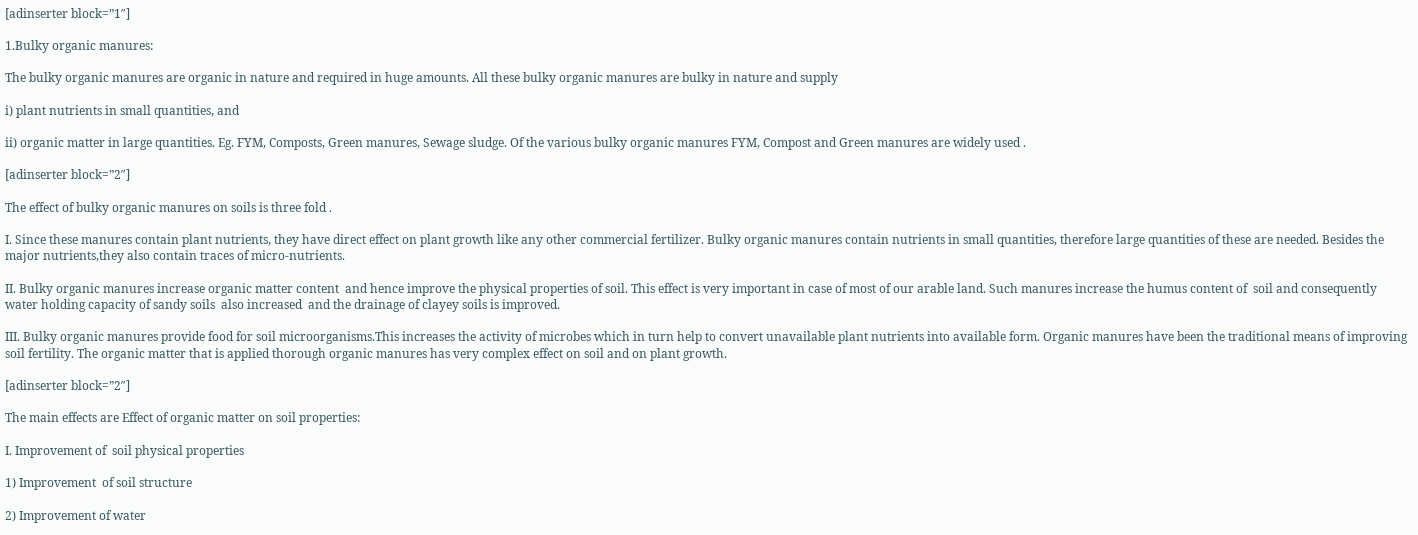[adinserter block=”1″]

1.Bulky organic manures:

The bulky organic manures are organic in nature and required in huge amounts. All these bulky organic manures are bulky in nature and supply

i) plant nutrients in small quantities, and

ii) organic matter in large quantities. Eg. FYM, Composts, Green manures, Sewage sludge. Of the various bulky organic manures FYM, Compost and Green manures are widely used .

[adinserter block=”2″]

The effect of bulky organic manures on soils is three fold .

I. Since these manures contain plant nutrients, they have direct effect on plant growth like any other commercial fertilizer. Bulky organic manures contain nutrients in small quantities, therefore large quantities of these are needed. Besides the major nutrients,they also contain traces of micro-nutrients.

II. Bulky organic manures increase organic matter content  and hence improve the physical properties of soil. This effect is very important in case of most of our arable land. Such manures increase the humus content of  soil and consequently water holding capacity of sandy soils  also increased  and the drainage of clayey soils is improved.

III. Bulky organic manures provide food for soil microorganisms.This increases the activity of microbes which in turn help to convert unavailable plant nutrients into available form. Organic manures have been the traditional means of improving soil fertility. The organic matter that is applied thorough organic manures has very complex effect on soil and on plant growth.

[adinserter block=”2″]

The main effects are Effect of organic matter on soil properties:

I. Improvement of  soil physical properties

1) Improvement  of soil structure

2) Improvement of water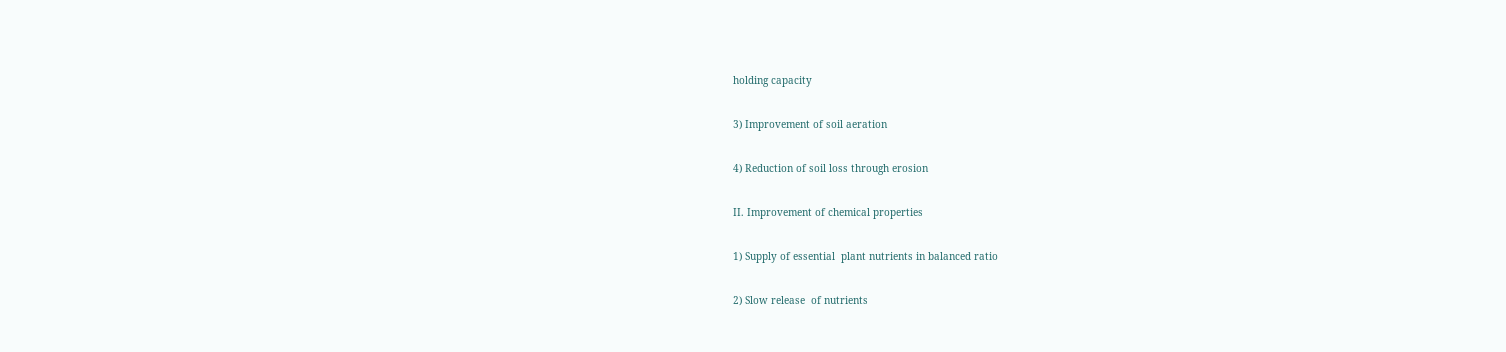holding capacity

3) Improvement of soil aeration

4) Reduction of soil loss through erosion

II. Improvement of chemical properties

1) Supply of essential  plant nutrients in balanced ratio

2) Slow release  of nutrients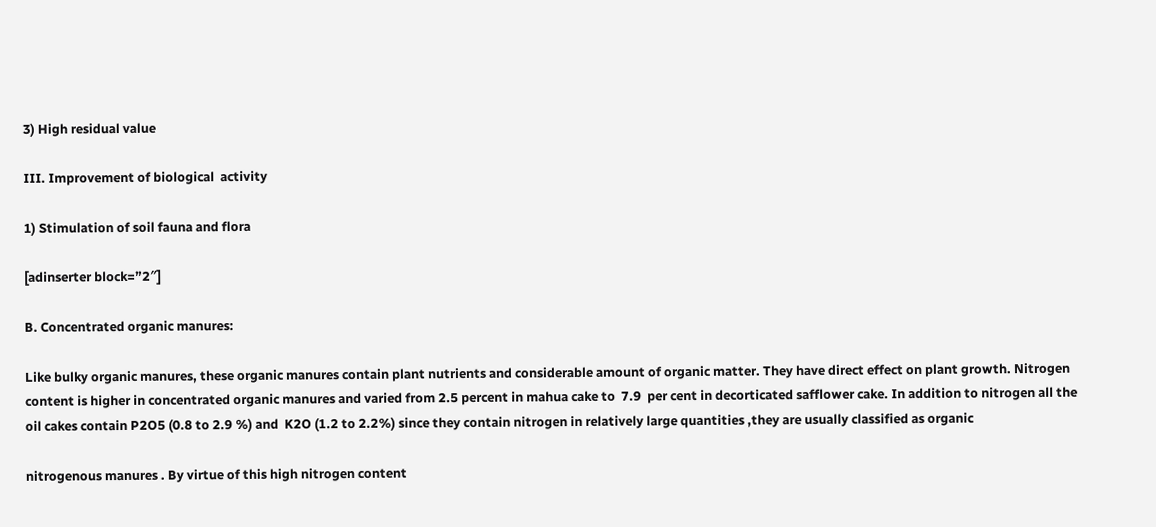3) High residual value

III. Improvement of biological  activity

1) Stimulation of soil fauna and flora

[adinserter block=”2″]

B. Concentrated organic manures:

Like bulky organic manures, these organic manures contain plant nutrients and considerable amount of organic matter. They have direct effect on plant growth. Nitrogen content is higher in concentrated organic manures and varied from 2.5 percent in mahua cake to  7.9  per cent in decorticated safflower cake. In addition to nitrogen all the oil cakes contain P2O5 (0.8 to 2.9 %) and  K2O (1.2 to 2.2%) since they contain nitrogen in relatively large quantities ,they are usually classified as organic

nitrogenous manures . By virtue of this high nitrogen content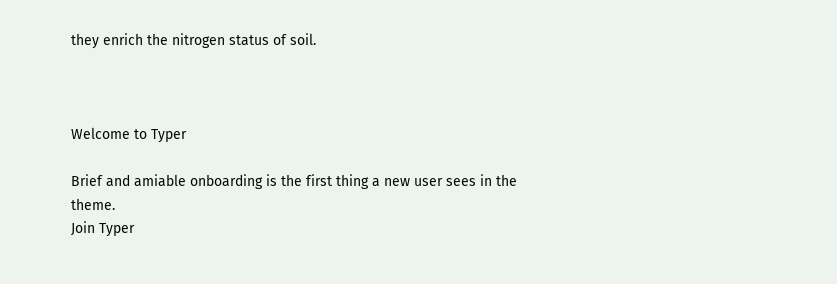they enrich the nitrogen status of soil.



Welcome to Typer

Brief and amiable onboarding is the first thing a new user sees in the theme.
Join Typer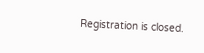Registration is closed.